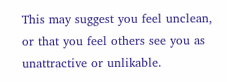This may suggest you feel unclean, or that you feel others see you as unattractive or unlikable.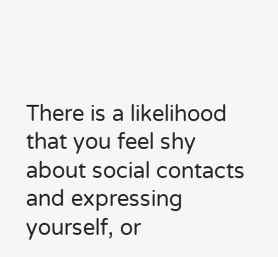There is a likelihood that you feel shy about social contacts and expressing yourself, or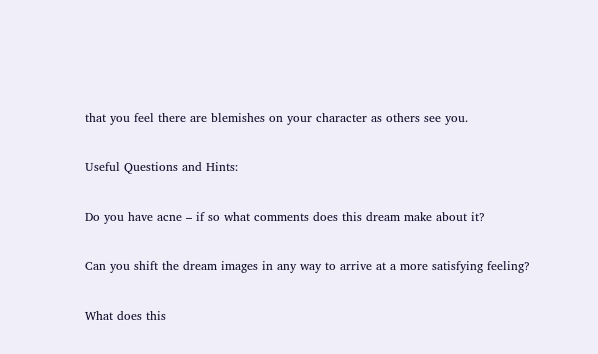that you feel there are blemishes on your character as others see you.

Useful Questions and Hints:

Do you have acne – if so what comments does this dream make about it?

Can you shift the dream images in any way to arrive at a more satisfying feeling?

What does this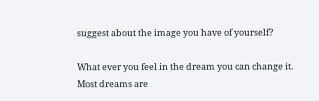suggest about the image you have of yourself?

What ever you feel in the dream you can change it. Most dreams are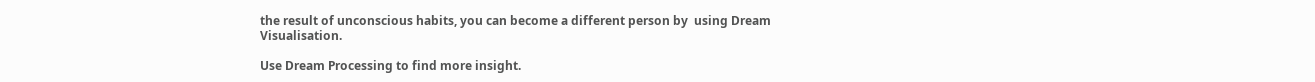the result of unconscious habits, you can become a different person by  using Dream Visualisation.

Use Dream Processing to find more insight.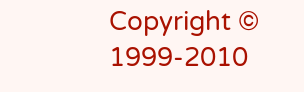Copyright © 1999-2010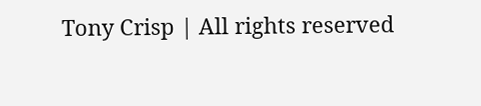Tony Crisp | All rights reserved